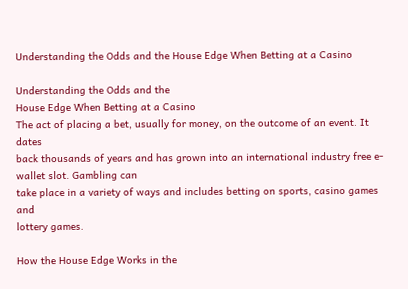Understanding the Odds and the House Edge When Betting at a Casino

Understanding the Odds and the
House Edge When Betting at a Casino
The act of placing a bet, usually for money, on the outcome of an event. It dates
back thousands of years and has grown into an international industry free e-wallet slot. Gambling can
take place in a variety of ways and includes betting on sports, casino games and
lottery games.

How the House Edge Works in the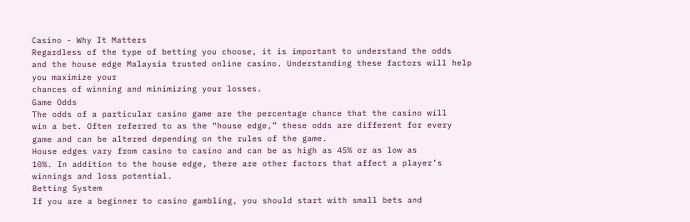Casino - Why It Matters
Regardless of the type of betting you choose, it is important to understand the odds
and the house edge Malaysia trusted online casino. Understanding these factors will help you maximize your
chances of winning and minimizing your losses.
Game Odds
The odds of a particular casino game are the percentage chance that the casino will
win a bet. Often referred to as the “house edge,” these odds are different for every
game and can be altered depending on the rules of the game.
House edges vary from casino to casino and can be as high as 45% or as low as
10%. In addition to the house edge, there are other factors that affect a player’s
winnings and loss potential.
Betting System
If you are a beginner to casino gambling, you should start with small bets and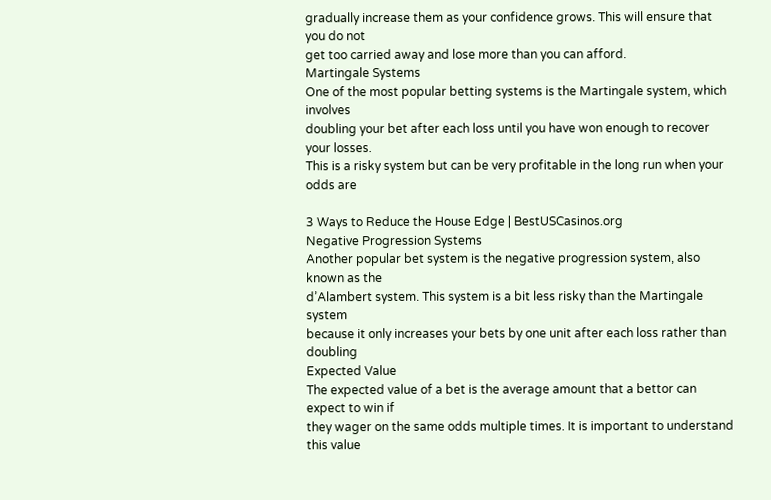gradually increase them as your confidence grows. This will ensure that you do not
get too carried away and lose more than you can afford.
Martingale Systems
One of the most popular betting systems is the Martingale system, which involves
doubling your bet after each loss until you have won enough to recover your losses.
This is a risky system but can be very profitable in the long run when your odds are

3 Ways to Reduce the House Edge | BestUSCasinos.org
Negative Progression Systems
Another popular bet system is the negative progression system, also known as the
d’Alambert system. This system is a bit less risky than the Martingale system
because it only increases your bets by one unit after each loss rather than doubling
Expected Value
The expected value of a bet is the average amount that a bettor can expect to win if
they wager on the same odds multiple times. It is important to understand this value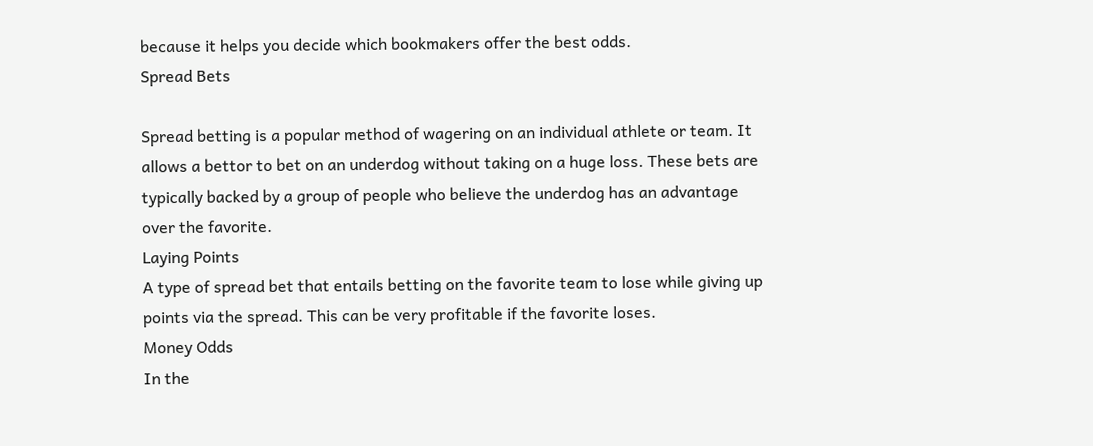because it helps you decide which bookmakers offer the best odds.
Spread Bets

Spread betting is a popular method of wagering on an individual athlete or team. It
allows a bettor to bet on an underdog without taking on a huge loss. These bets are
typically backed by a group of people who believe the underdog has an advantage
over the favorite.
Laying Points
A type of spread bet that entails betting on the favorite team to lose while giving up
points via the spread. This can be very profitable if the favorite loses.
Money Odds
In the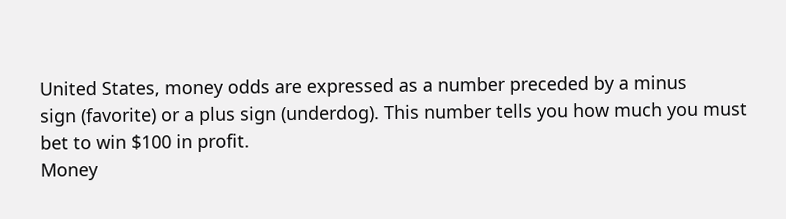United States, money odds are expressed as a number preceded by a minus
sign (favorite) or a plus sign (underdog). This number tells you how much you must
bet to win $100 in profit.
Money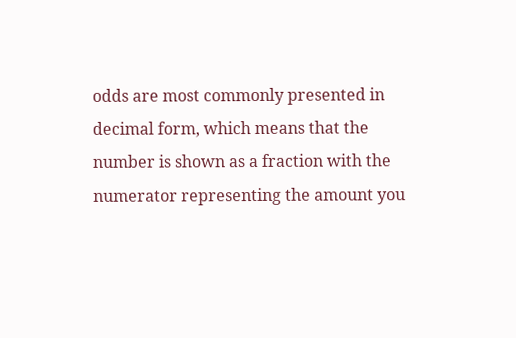odds are most commonly presented in decimal form, which means that the
number is shown as a fraction with the numerator representing the amount you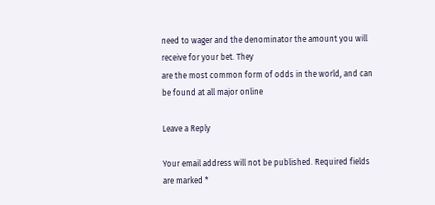need to wager and the denominator the amount you will receive for your bet. They
are the most common form of odds in the world, and can be found at all major online

Leave a Reply

Your email address will not be published. Required fields are marked *